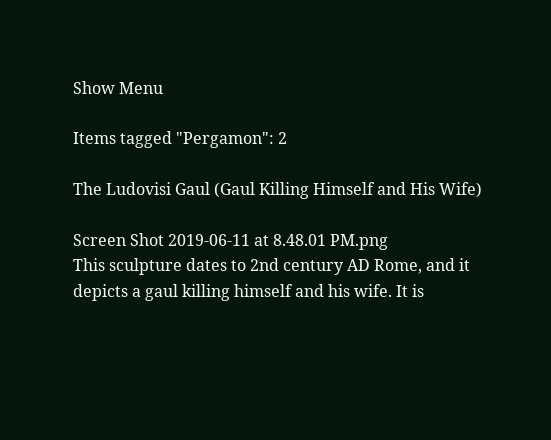Show Menu

Items tagged "Pergamon": 2

The Ludovisi Gaul (Gaul Killing Himself and His Wife)

Screen Shot 2019-06-11 at 8.48.01 PM.png
This sculpture dates to 2nd century AD Rome, and it depicts a gaul killing himself and his wife. It is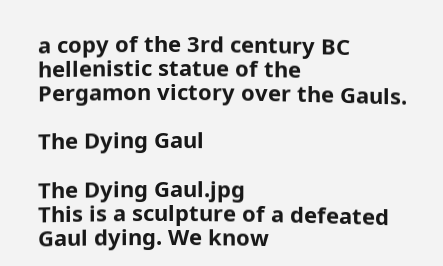a copy of the 3rd century BC hellenistic statue of the Pergamon victory over the Gauls.

The Dying Gaul

The Dying Gaul.jpg
This is a sculpture of a defeated Gaul dying. We know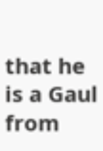that he is a Gaul from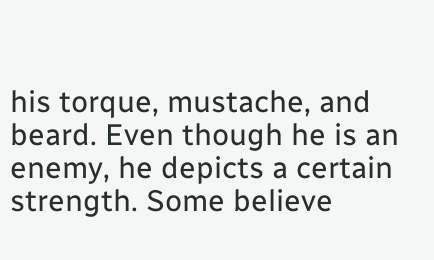his torque, mustache, and beard. Even though he is an enemy, he depicts a certain strength. Some believe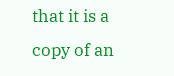that it is a copy of an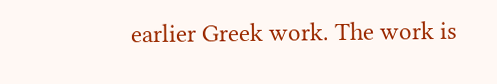earlier Greek work. The work is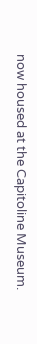now housed at the Capitoline Museum.